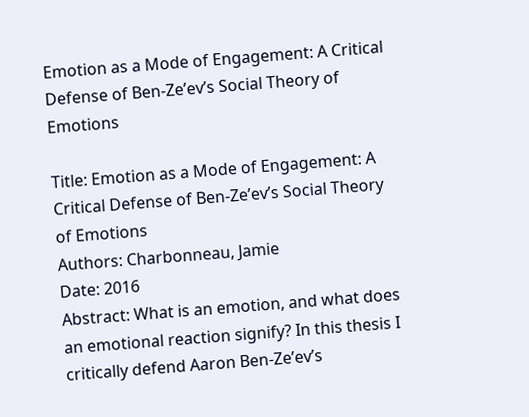Emotion as a Mode of Engagement: A Critical Defense of Ben-Ze’ev’s Social Theory of Emotions

Title: Emotion as a Mode of Engagement: A Critical Defense of Ben-Ze’ev’s Social Theory of Emotions
Authors: Charbonneau, Jamie
Date: 2016
Abstract: What is an emotion, and what does an emotional reaction signify? In this thesis I critically defend Aaron Ben-Ze’ev’s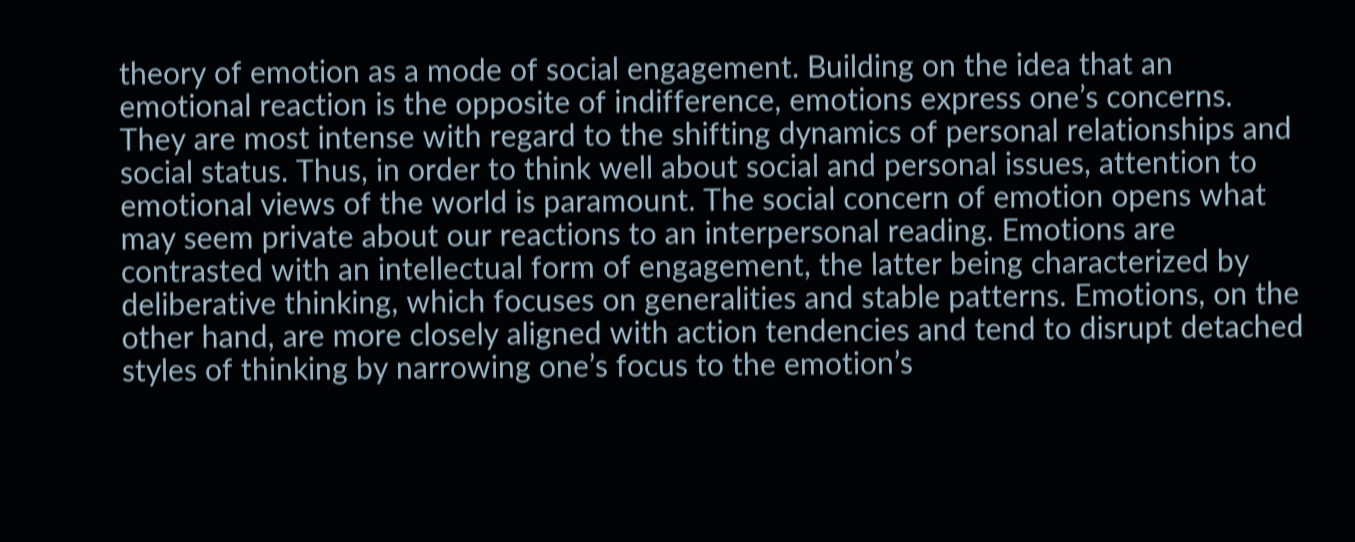theory of emotion as a mode of social engagement. Building on the idea that an emotional reaction is the opposite of indifference, emotions express one’s concerns. They are most intense with regard to the shifting dynamics of personal relationships and social status. Thus, in order to think well about social and personal issues, attention to emotional views of the world is paramount. The social concern of emotion opens what may seem private about our reactions to an interpersonal reading. Emotions are contrasted with an intellectual form of engagement, the latter being characterized by deliberative thinking, which focuses on generalities and stable patterns. Emotions, on the other hand, are more closely aligned with action tendencies and tend to disrupt detached styles of thinking by narrowing one’s focus to the emotion’s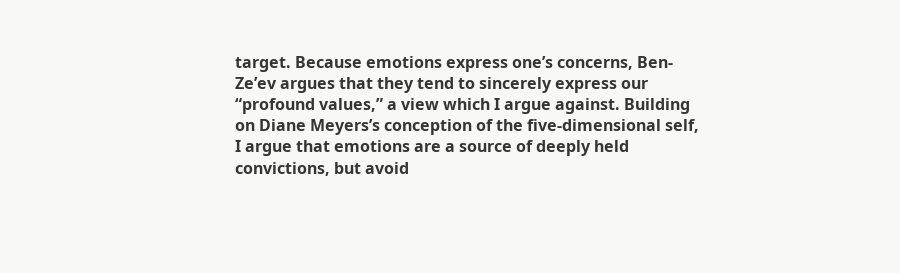target. Because emotions express one’s concerns, Ben-Ze’ev argues that they tend to sincerely express our “profound values,” a view which I argue against. Building on Diane Meyers’s conception of the five-dimensional self, I argue that emotions are a source of deeply held convictions, but avoid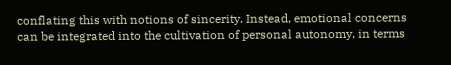conflating this with notions of sincerity. Instead, emotional concerns can be integrated into the cultivation of personal autonomy, in terms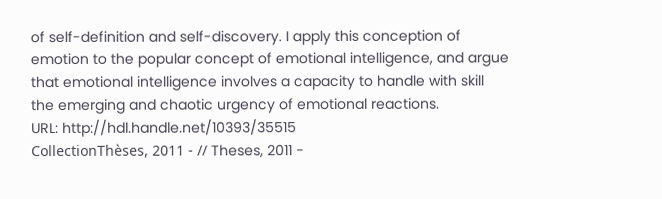of self-definition and self-discovery. I apply this conception of emotion to the popular concept of emotional intelligence, and argue that emotional intelligence involves a capacity to handle with skill the emerging and chaotic urgency of emotional reactions.
URL: http://hdl.handle.net/10393/35515
CollectionThèses, 2011 - // Theses, 2011 -